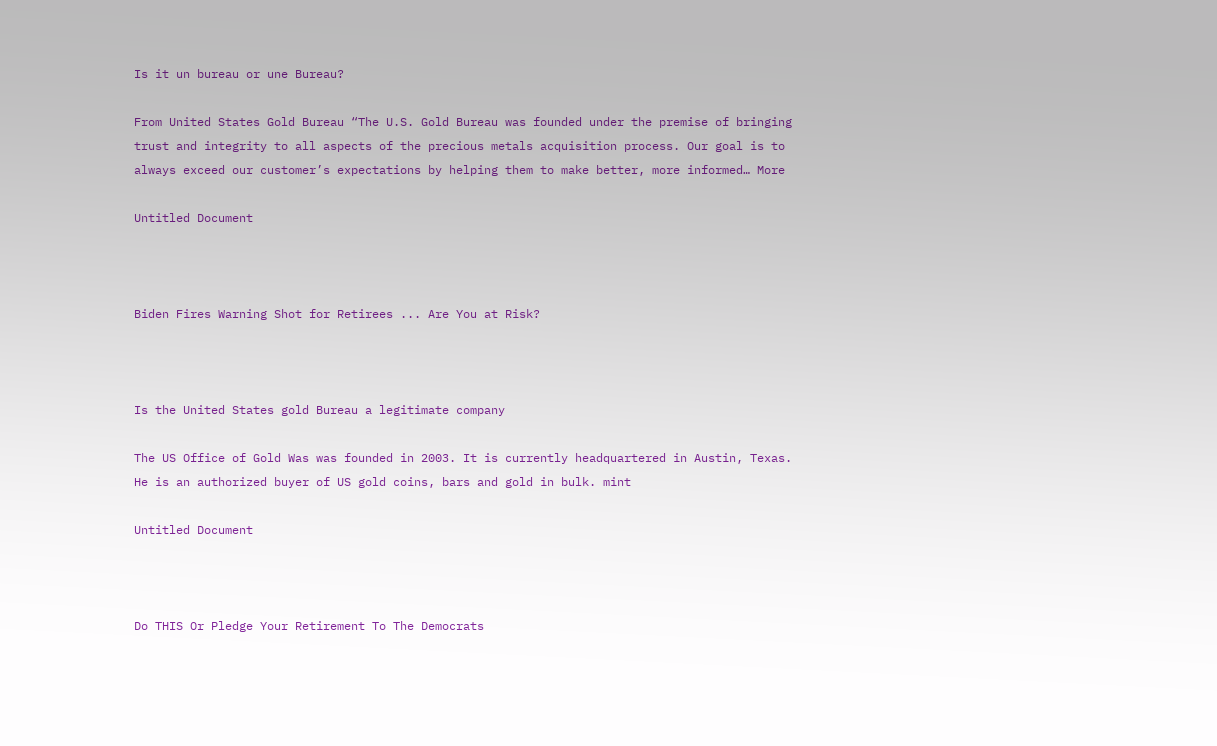Is it un bureau or une Bureau?

From United States Gold Bureau “The U.S. Gold Bureau was founded under the premise of bringing trust and integrity to all aspects of the precious metals acquisition process. Our goal is to always exceed our customer’s expectations by helping them to make better, more informed… More

Untitled Document



Biden Fires Warning Shot for Retirees ... Are You at Risk?



Is the United States gold Bureau a legitimate company

The US Office of Gold Was was founded in 2003. It is currently headquartered in Austin, Texas. He is an authorized buyer of US gold coins, bars and gold in bulk. mint

Untitled Document



Do THIS Or Pledge Your Retirement To The Democrats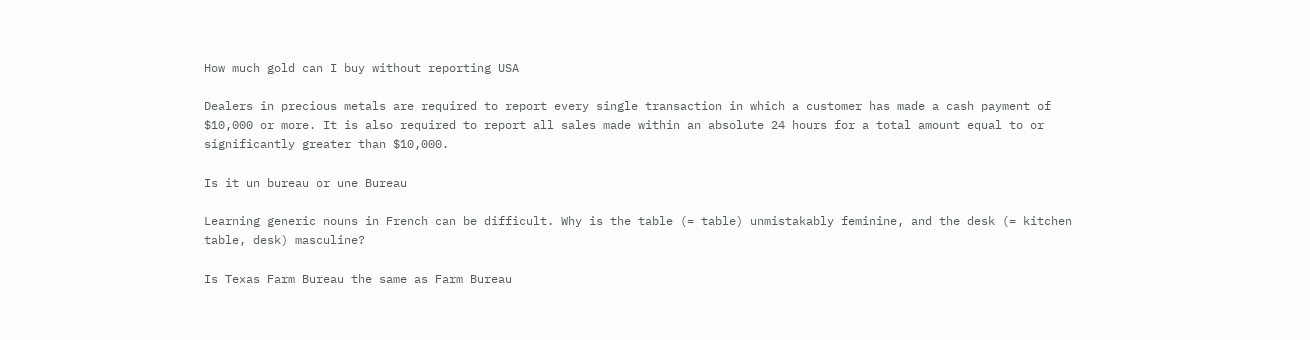How much gold can I buy without reporting USA

Dealers in precious metals are required to report every single transaction in which a customer has made a cash payment of $10,000 or more. It is also required to report all sales made within an absolute 24 hours for a total amount equal to or significantly greater than $10,000.

Is it un bureau or une Bureau

Learning generic nouns in French can be difficult. Why is the table (= table) unmistakably feminine, and the desk (= kitchen table, desk) masculine?

Is Texas Farm Bureau the same as Farm Bureau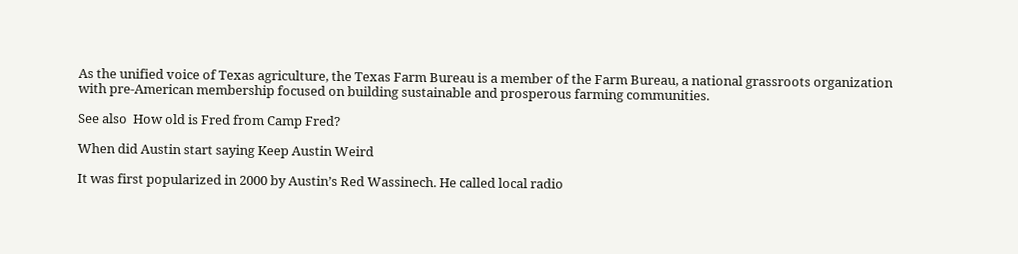As the unified voice of Texas agriculture, the Texas Farm Bureau is a member of the Farm Bureau, a national grassroots organization with pre-American membership focused on building sustainable and prosperous farming communities.

See also  How old is Fred from Camp Fred?

When did Austin start saying Keep Austin Weird

It was first popularized in 2000 by Austin’s Red Wassinech. He called local radio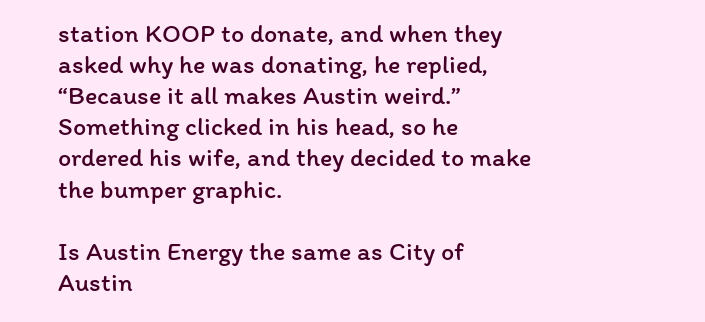station KOOP to donate, and when they asked why he was donating, he replied, “Because it all makes Austin weird.” Something clicked in his head, so he ordered his wife, and they decided to make the bumper graphic.

Is Austin Energy the same as City of Austin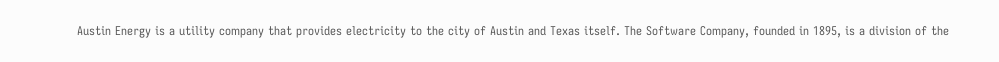Austin Energy is a utility company that provides electricity to the city of Austin and Texas itself. The Software Company, founded in 1895, is a division of the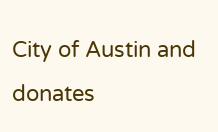City of Austin and donates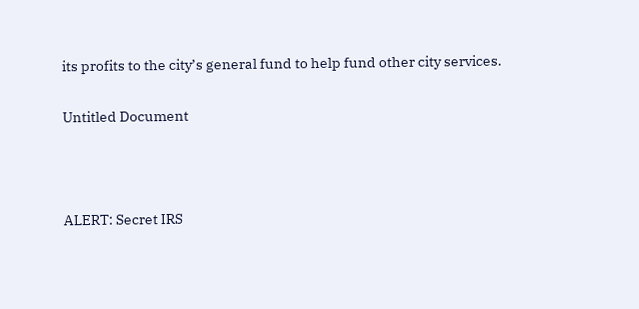its profits to the city’s general fund to help fund other city services.

Untitled Document



ALERT: Secret IRS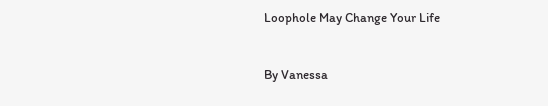Loophole May Change Your Life



By Vanessa